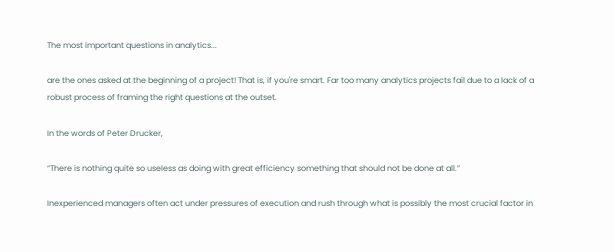The most important questions in analytics...

are the ones asked at the beginning of a project! That is, if you're smart. Far too many analytics projects fail due to a lack of a robust process of framing the right questions at the outset.

In the words of Peter Drucker,

“There is nothing quite so useless as doing with great efficiency something that should not be done at all.”

Inexperienced managers often act under pressures of execution and rush through what is possibly the most crucial factor in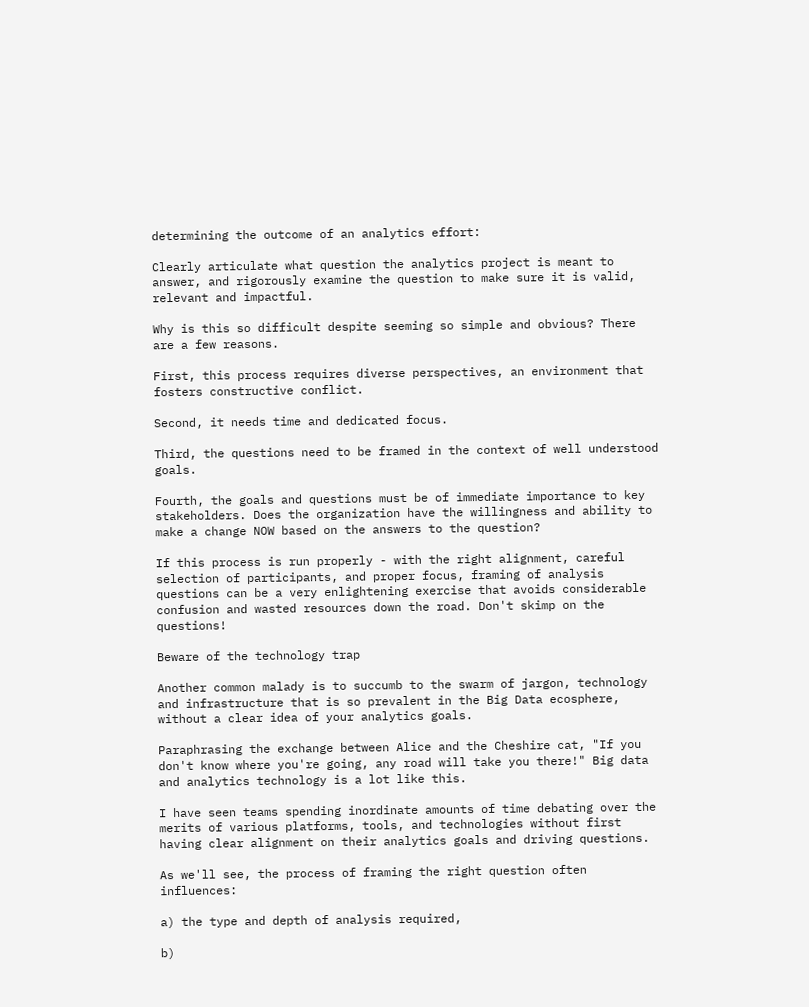determining the outcome of an analytics effort:

Clearly articulate what question the analytics project is meant to answer, and rigorously examine the question to make sure it is valid, relevant and impactful.

Why is this so difficult despite seeming so simple and obvious? There are a few reasons.

First, this process requires diverse perspectives, an environment that fosters constructive conflict.

Second, it needs time and dedicated focus.

Third, the questions need to be framed in the context of well understood goals.

Fourth, the goals and questions must be of immediate importance to key stakeholders. Does the organization have the willingness and ability to make a change NOW based on the answers to the question?

If this process is run properly - with the right alignment, careful selection of participants, and proper focus, framing of analysis questions can be a very enlightening exercise that avoids considerable confusion and wasted resources down the road. Don't skimp on the questions!

Beware of the technology trap

Another common malady is to succumb to the swarm of jargon, technology and infrastructure that is so prevalent in the Big Data ecosphere, without a clear idea of your analytics goals.

Paraphrasing the exchange between Alice and the Cheshire cat, "If you don't know where you're going, any road will take you there!" Big data and analytics technology is a lot like this.

I have seen teams spending inordinate amounts of time debating over the merits of various platforms, tools, and technologies without first having clear alignment on their analytics goals and driving questions.

As we'll see, the process of framing the right question often influences:

a) the type and depth of analysis required,

b)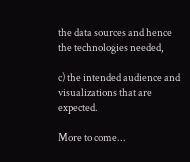the data sources and hence the technologies needed,

c) the intended audience and visualizations that are expected.

More to come...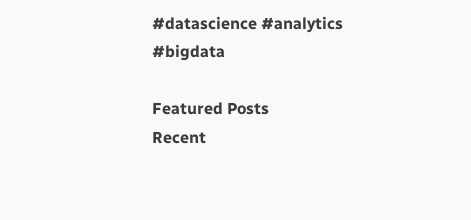#datascience #analytics #bigdata

Featured Posts
Recent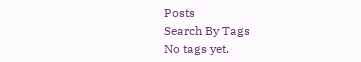Posts
Search By Tags
No tags yet.